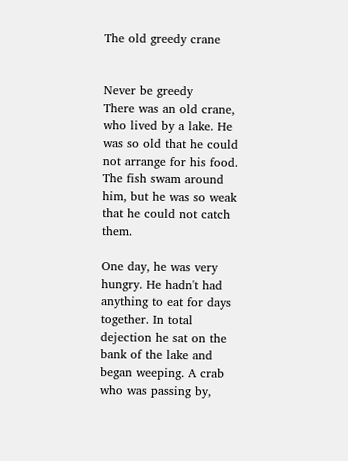The old greedy crane


Never be greedy
There was an old crane, who lived by a lake. He was so old that he could not arrange for his food. The fish swam around him, but he was so weak that he could not catch them.

One day, he was very hungry. He hadn't had anything to eat for days together. In total dejection he sat on the bank of the lake and began weeping. A crab who was passing by,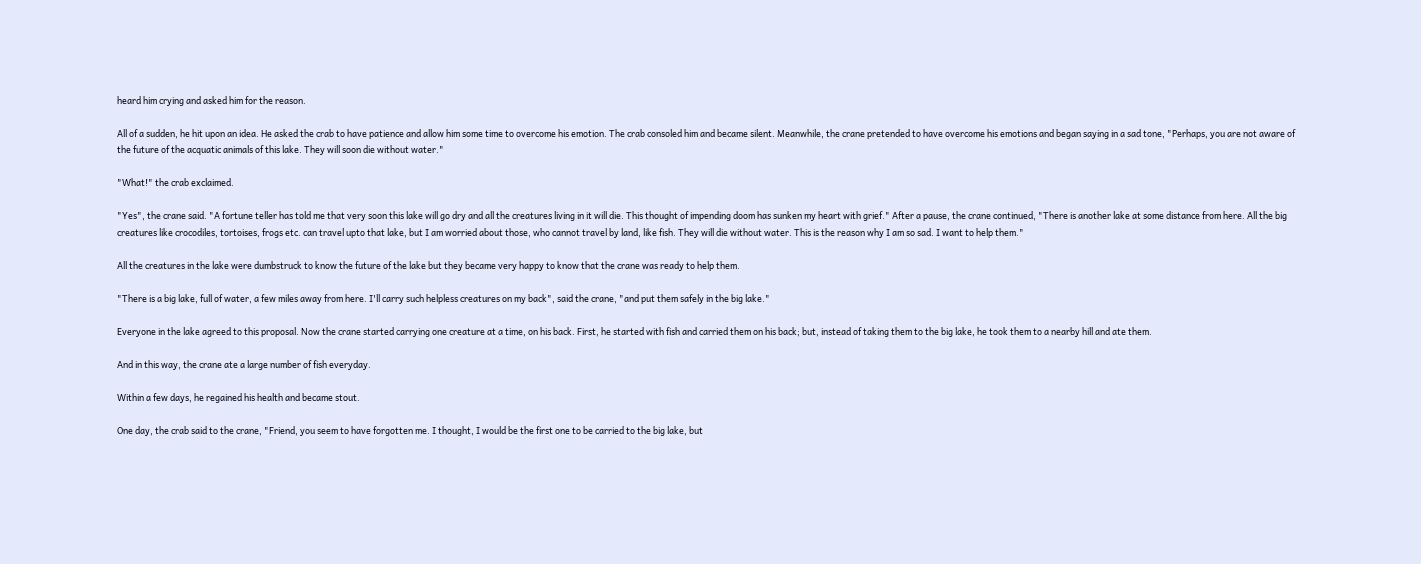heard him crying and asked him for the reason.

All of a sudden, he hit upon an idea. He asked the crab to have patience and allow him some time to overcome his emotion. The crab consoled him and became silent. Meanwhile, the crane pretended to have overcome his emotions and began saying in a sad tone, "Perhaps, you are not aware of the future of the acquatic animals of this lake. They will soon die without water."

"What!" the crab exclaimed.

"Yes", the crane said. "A fortune teller has told me that very soon this lake will go dry and all the creatures living in it will die. This thought of impending doom has sunken my heart with grief." After a pause, the crane continued, "There is another lake at some distance from here. All the big creatures like crocodiles, tortoises, frogs etc. can travel upto that lake, but I am worried about those, who cannot travel by land, like fish. They will die without water. This is the reason why I am so sad. I want to help them."

All the creatures in the lake were dumbstruck to know the future of the lake but they became very happy to know that the crane was ready to help them.

"There is a big lake, full of water, a few miles away from here. I'll carry such helpless creatures on my back", said the crane, "and put them safely in the big lake."

Everyone in the lake agreed to this proposal. Now the crane started carrying one creature at a time, on his back. First, he started with fish and carried them on his back; but, instead of taking them to the big lake, he took them to a nearby hill and ate them.

And in this way, the crane ate a large number of fish everyday.

Within a few days, he regained his health and became stout.

One day, the crab said to the crane, "Friend, you seem to have forgotten me. I thought, I would be the first one to be carried to the big lake, but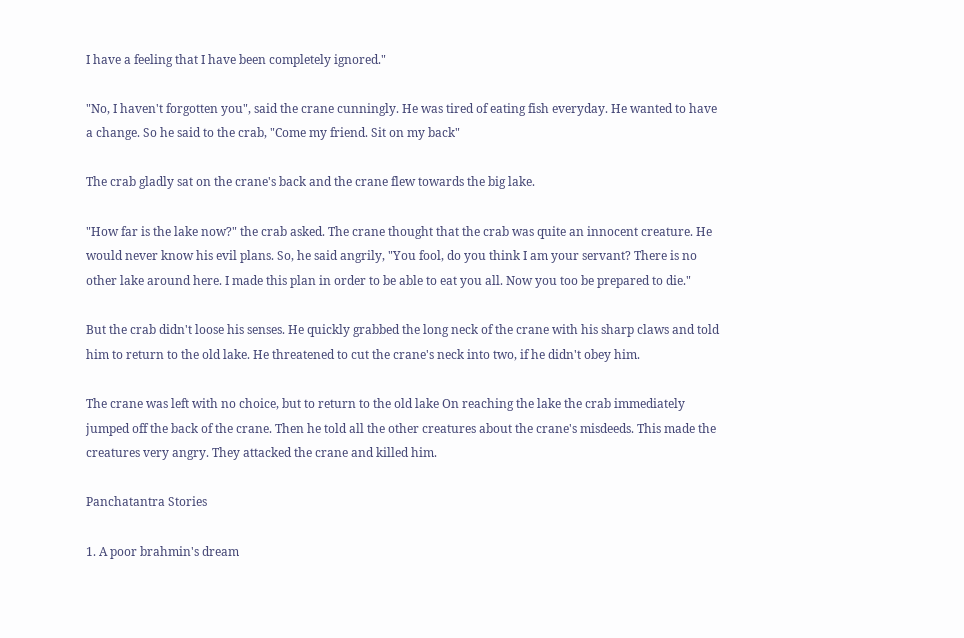I have a feeling that I have been completely ignored."

"No, I haven't forgotten you", said the crane cunningly. He was tired of eating fish everyday. He wanted to have a change. So he said to the crab, "Come my friend. Sit on my back"

The crab gladly sat on the crane's back and the crane flew towards the big lake.

"How far is the lake now?" the crab asked. The crane thought that the crab was quite an innocent creature. He would never know his evil plans. So, he said angrily, "You fool, do you think I am your servant? There is no other lake around here. I made this plan in order to be able to eat you all. Now you too be prepared to die."

But the crab didn't loose his senses. He quickly grabbed the long neck of the crane with his sharp claws and told him to return to the old lake. He threatened to cut the crane's neck into two, if he didn't obey him.

The crane was left with no choice, but to return to the old lake On reaching the lake the crab immediately jumped off the back of the crane. Then he told all the other creatures about the crane's misdeeds. This made the creatures very angry. They attacked the crane and killed him.

Panchatantra Stories

1. A poor brahmin's dream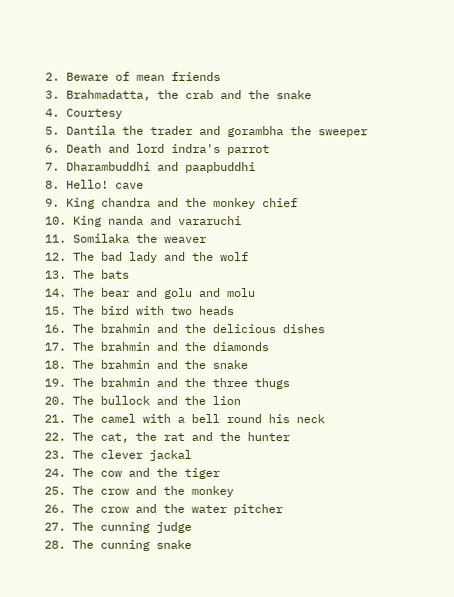2. Beware of mean friends
3. Brahmadatta, the crab and the snake
4. Courtesy
5. Dantila the trader and gorambha the sweeper
6. Death and lord indra's parrot
7. Dharambuddhi and paapbuddhi
8. Hello! cave
9. King chandra and the monkey chief
10. King nanda and vararuchi
11. Somilaka the weaver
12. The bad lady and the wolf
13. The bats
14. The bear and golu and molu
15. The bird with two heads
16. The brahmin and the delicious dishes
17. The brahmin and the diamonds
18. The brahmin and the snake
19. The brahmin and the three thugs
20. The bullock and the lion
21. The camel with a bell round his neck
22. The cat, the rat and the hunter
23. The clever jackal
24. The cow and the tiger
25. The crow and the monkey
26. The crow and the water pitcher
27. The cunning judge
28. The cunning snake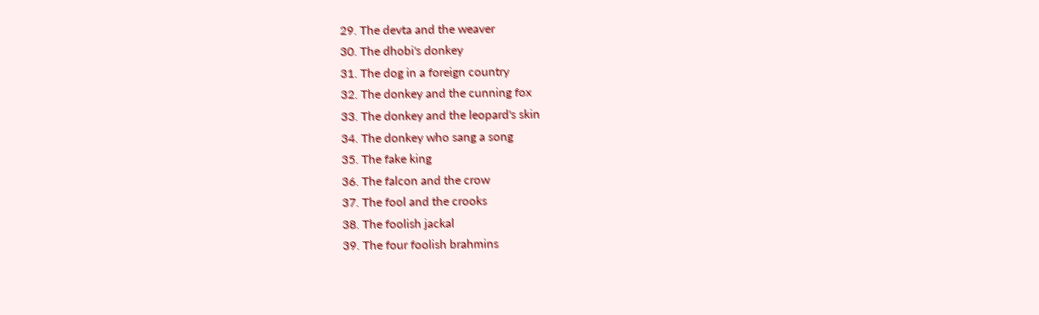29. The devta and the weaver
30. The dhobi's donkey
31. The dog in a foreign country
32. The donkey and the cunning fox
33. The donkey and the leopard's skin
34. The donkey who sang a song
35. The fake king
36. The falcon and the crow
37. The fool and the crooks
38. The foolish jackal
39. The four foolish brahmins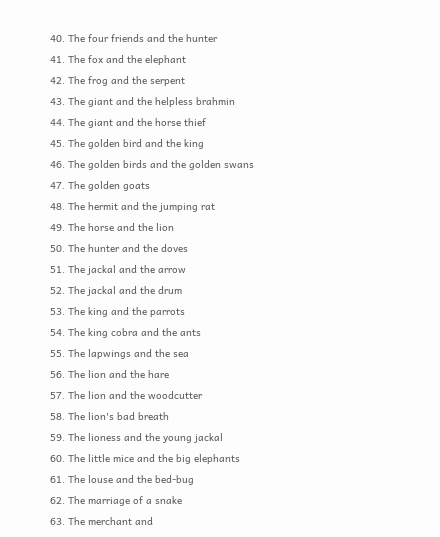40. The four friends and the hunter
41. The fox and the elephant
42. The frog and the serpent
43. The giant and the helpless brahmin
44. The giant and the horse thief
45. The golden bird and the king
46. The golden birds and the golden swans
47. The golden goats
48. The hermit and the jumping rat
49. The horse and the lion
50. The hunter and the doves
51. The jackal and the arrow
52. The jackal and the drum
53. The king and the parrots
54. The king cobra and the ants
55. The lapwings and the sea
56. The lion and the hare
57. The lion and the woodcutter
58. The lion's bad breath
59. The lioness and the young jackal
60. The little mice and the big elephants
61. The louse and the bed-bug
62. The marriage of a snake
63. The merchant and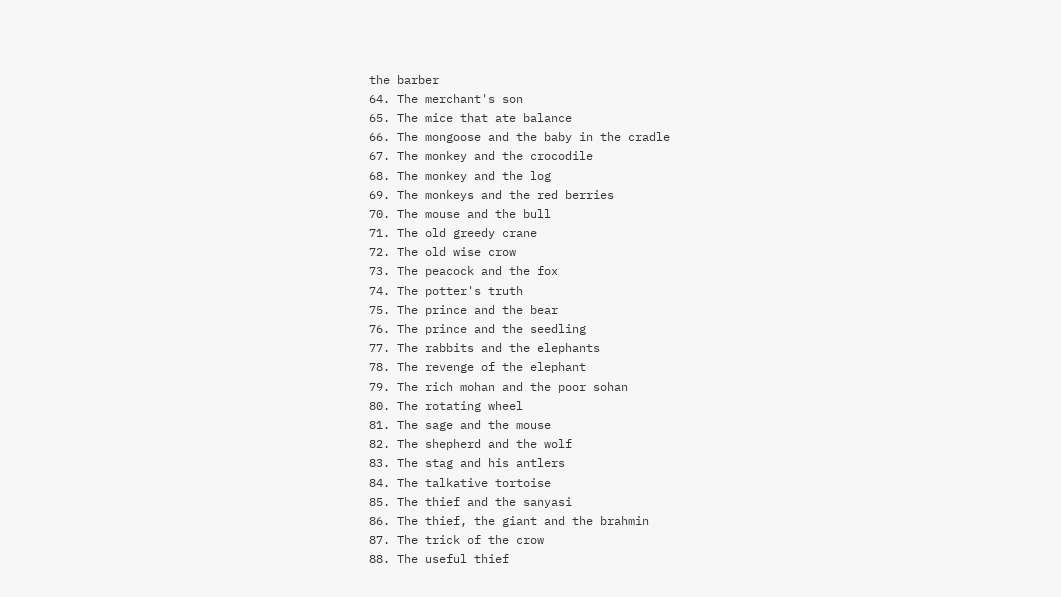the barber
64. The merchant's son
65. The mice that ate balance
66. The mongoose and the baby in the cradle
67. The monkey and the crocodile
68. The monkey and the log
69. The monkeys and the red berries
70. The mouse and the bull
71. The old greedy crane
72. The old wise crow
73. The peacock and the fox
74. The potter's truth
75. The prince and the bear
76. The prince and the seedling
77. The rabbits and the elephants
78. The revenge of the elephant
79. The rich mohan and the poor sohan
80. The rotating wheel
81. The sage and the mouse
82. The shepherd and the wolf
83. The stag and his antlers
84. The talkative tortoise
85. The thief and the sanyasi
86. The thief, the giant and the brahmin
87. The trick of the crow
88. The useful thief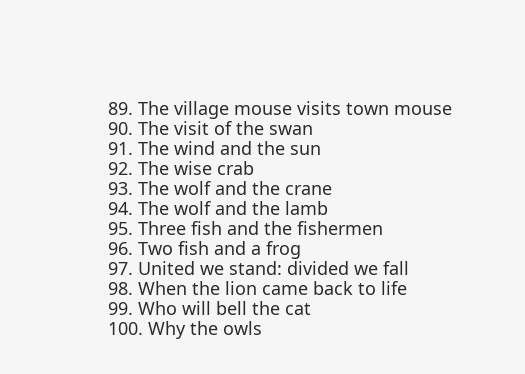89. The village mouse visits town mouse
90. The visit of the swan
91. The wind and the sun
92. The wise crab
93. The wolf and the crane
94. The wolf and the lamb
95. Three fish and the fishermen
96. Two fish and a frog
97. United we stand: divided we fall
98. When the lion came back to life
99. Who will bell the cat
100. Why the owls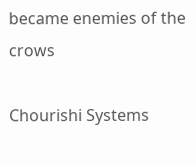became enemies of the crows

Chourishi Systems